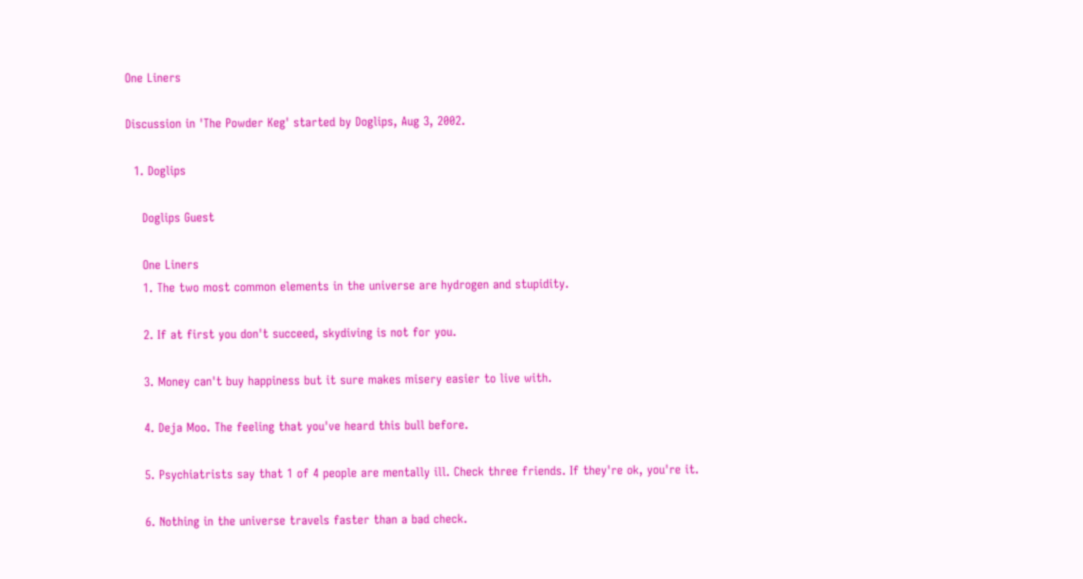One Liners

Discussion in 'The Powder Keg' started by Doglips, Aug 3, 2002.

  1. Doglips

    Doglips Guest

    One Liners
    1. The two most common elements in the universe are hydrogen and stupidity.

    2. If at first you don't succeed, skydiving is not for you.

    3. Money can't buy happiness but it sure makes misery easier to live with.

    4. Deja Moo. The feeling that you've heard this bull before.

    5. Psychiatrists say that 1 of 4 people are mentally ill. Check three friends. If they're ok, you're it.

    6. Nothing in the universe travels faster than a bad check.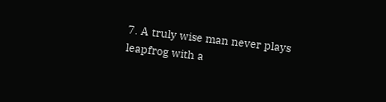7. A truly wise man never plays leapfrog with a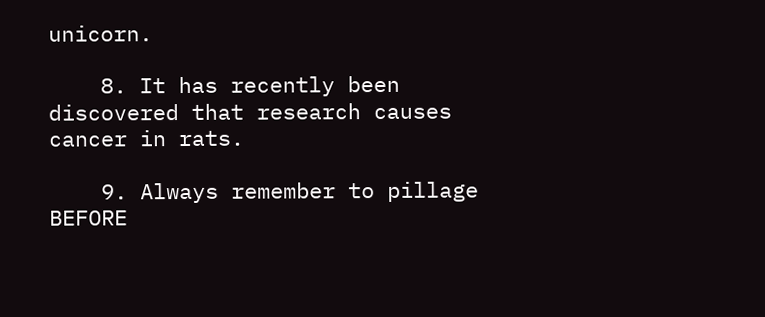unicorn.

    8. It has recently been discovered that research causes cancer in rats.

    9. Always remember to pillage BEFORE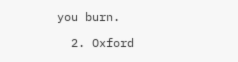you burn.

  2. Oxford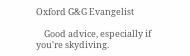Oxford G&G Evangelist

    Good advice, especially if you're skydiving.